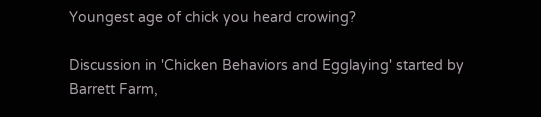Youngest age of chick you heard crowing?

Discussion in 'Chicken Behaviors and Egglaying' started by Barrett Farm,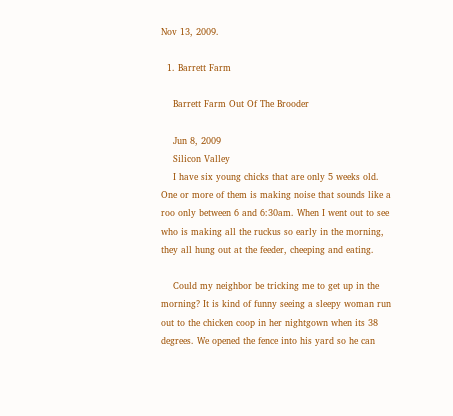Nov 13, 2009.

  1. Barrett Farm

    Barrett Farm Out Of The Brooder

    Jun 8, 2009
    Silicon Valley
    I have six young chicks that are only 5 weeks old. One or more of them is making noise that sounds like a roo only between 6 and 6:30am. When I went out to see who is making all the ruckus so early in the morning, they all hung out at the feeder, cheeping and eating.

    Could my neighbor be tricking me to get up in the morning? It is kind of funny seeing a sleepy woman run out to the chicken coop in her nightgown when its 38 degrees. We opened the fence into his yard so he can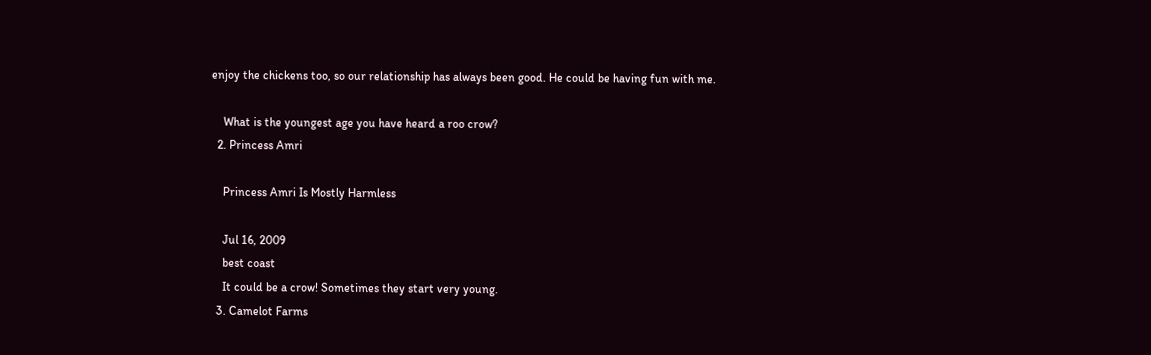enjoy the chickens too, so our relationship has always been good. He could be having fun with me.

    What is the youngest age you have heard a roo crow?
  2. Princess Amri

    Princess Amri Is Mostly Harmless

    Jul 16, 2009
    best coast
    It could be a crow! Sometimes they start very young.
  3. Camelot Farms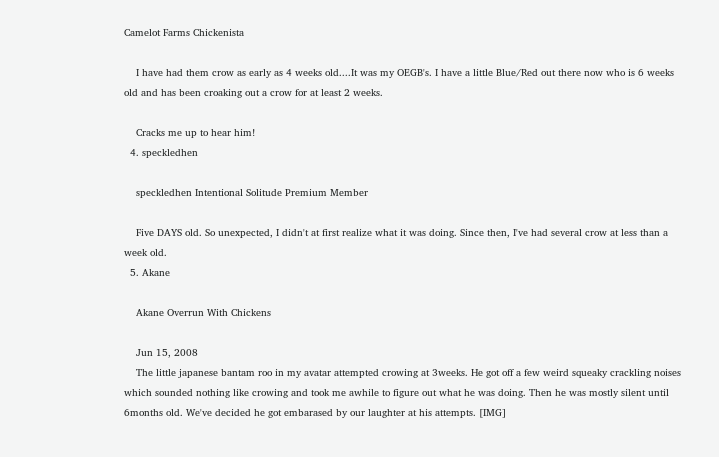Camelot Farms Chickenista

    I have had them crow as early as 4 weeks old....It was my OEGB's. I have a little Blue/Red out there now who is 6 weeks old and has been croaking out a crow for at least 2 weeks.

    Cracks me up to hear him!
  4. speckledhen

    speckledhen Intentional Solitude Premium Member

    Five DAYS old. So unexpected, I didn't at first realize what it was doing. Since then, I've had several crow at less than a week old.
  5. Akane

    Akane Overrun With Chickens

    Jun 15, 2008
    The little japanese bantam roo in my avatar attempted crowing at 3weeks. He got off a few weird squeaky crackling noises which sounded nothing like crowing and took me awhile to figure out what he was doing. Then he was mostly silent until 6months old. We've decided he got embarased by our laughter at his attempts. [IMG]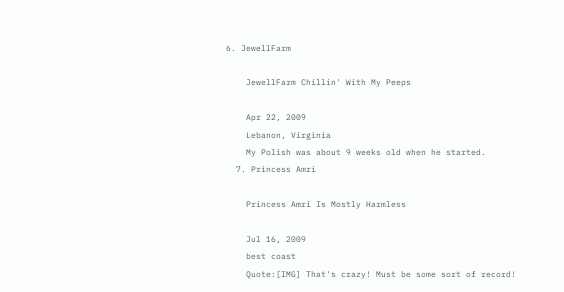6. JewellFarm

    JewellFarm Chillin' With My Peeps

    Apr 22, 2009
    Lebanon, Virginia
    My Polish was about 9 weeks old when he started.
  7. Princess Amri

    Princess Amri Is Mostly Harmless

    Jul 16, 2009
    best coast
    Quote:[IMG] That's crazy! Must be some sort of record!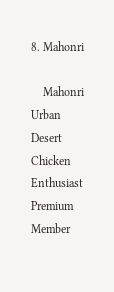8. Mahonri

    Mahonri Urban Desert Chicken Enthusiast Premium Member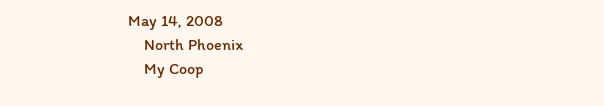May 14, 2008
    North Phoenix
    My Coop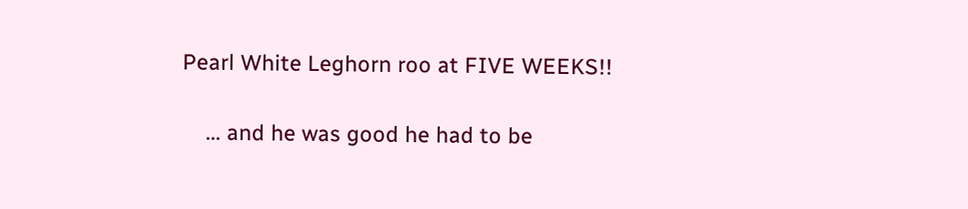Pearl White Leghorn roo at FIVE WEEKS!!

    ... and he was good he had to be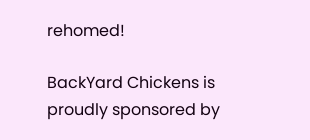rehomed!

BackYard Chickens is proudly sponsored by